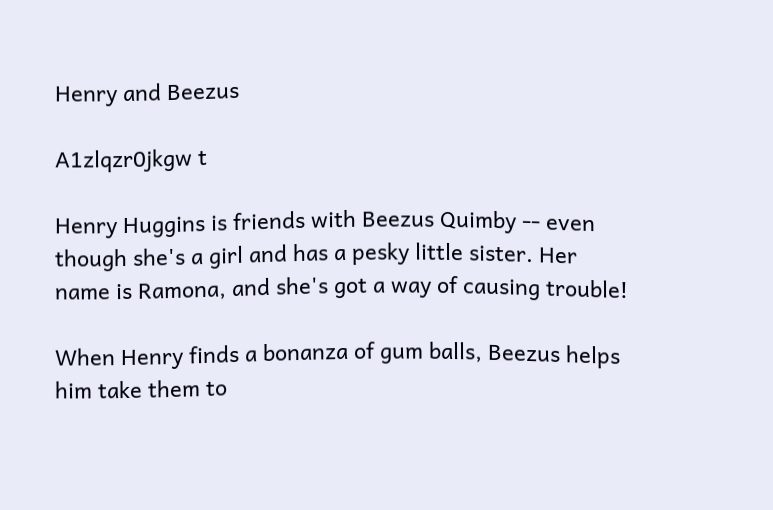Henry and Beezus

A1zlqzr0jkgw t

Henry Huggins is friends with Beezus Quimby -- even though she's a girl and has a pesky little sister. Her name is Ramona, and she's got a way of causing trouble!

When Henry finds a bonanza of gum balls, Beezus helps him take them to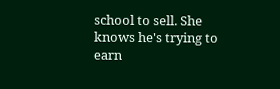school to sell. She knows he's trying to earn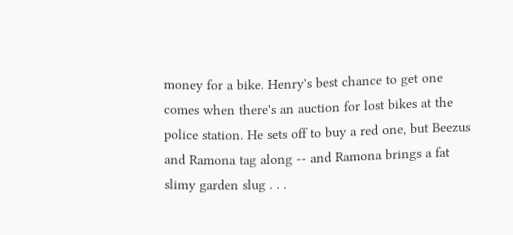money for a bike. Henry's best chance to get one comes when there's an auction for lost bikes at the police station. He sets off to buy a red one, but Beezus and Ramona tag along -- and Ramona brings a fat slimy garden slug . . .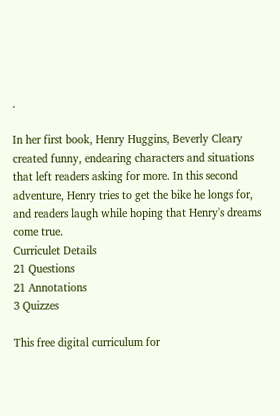.

In her first book, Henry Huggins, Beverly Cleary created funny, endearing characters and situations that left readers asking for more. In this second adventure, Henry tries to get the bike he longs for, and readers laugh while hoping that Henry's dreams come true.
Curriculet Details
21 Questions
21 Annotations
3 Quizzes

This free digital curriculum for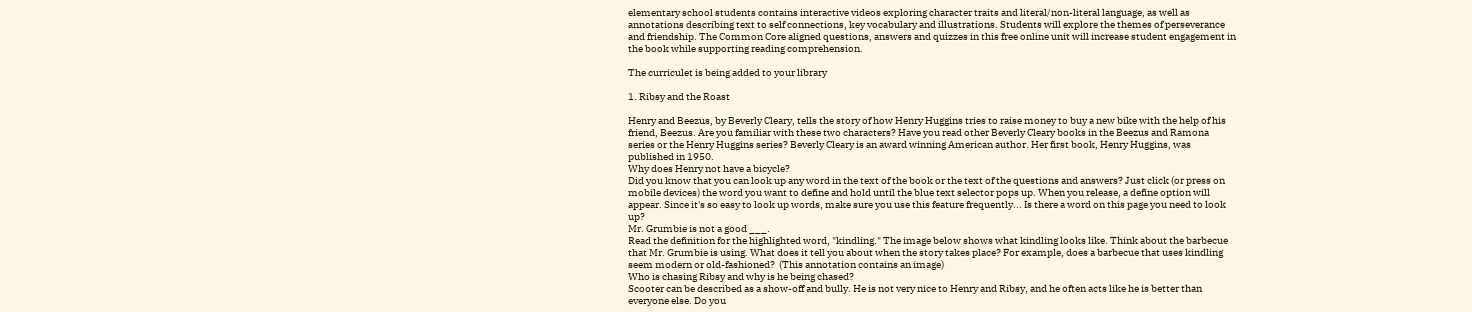elementary school students contains interactive videos exploring character traits and literal/non-literal language, as well as annotations describing text to self connections, key vocabulary and illustrations. Students will explore the themes of perseverance and friendship. The Common Core aligned questions, answers and quizzes in this free online unit will increase student engagement in the book while supporting reading comprehension.

The curriculet is being added to your library

1. Ribsy and the Roast

Henry and Beezus, by Beverly Cleary, tells the story of how Henry Huggins tries to raise money to buy a new bike with the help of his friend, Beezus. Are you familiar with these two characters? Have you read other Beverly Cleary books in the Beezus and Ramona series or the Henry Huggins series? Beverly Cleary is an award winning American author. Her first book, Henry Huggins, was published in 1950.
Why does Henry not have a bicycle?
Did you know that you can look up any word in the text of the book or the text of the questions and answers? Just click (or press on mobile devices) the word you want to define and hold until the blue text selector pops up. When you release, a define option will appear. Since it's so easy to look up words, make sure you use this feature frequently... Is there a word on this page you need to look up?
Mr. Grumbie is not a good ___.
Read the definition for the highlighted word, "kindling." The image below shows what kindling looks like. Think about the barbecue that Mr. Grumbie is using. What does it tell you about when the story takes place? For example, does a barbecue that uses kindling seem modern or old-fashioned?  (This annotation contains an image)
Who is chasing Ribsy and why is he being chased?
Scooter can be described as a show-off and bully. He is not very nice to Henry and Ribsy, and he often acts like he is better than everyone else. Do you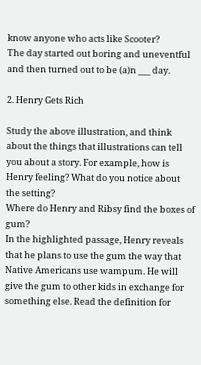know anyone who acts like Scooter?
The day started out boring and uneventful and then turned out to be (a)n ___ day.

2. Henry Gets Rich

Study the above illustration, and think about the things that illustrations can tell you about a story. For example, how is Henry feeling? What do you notice about the setting?
Where do Henry and Ribsy find the boxes of gum?
In the highlighted passage, Henry reveals that he plans to use the gum the way that Native Americans use wampum. He will give the gum to other kids in exchange for something else. Read the definition for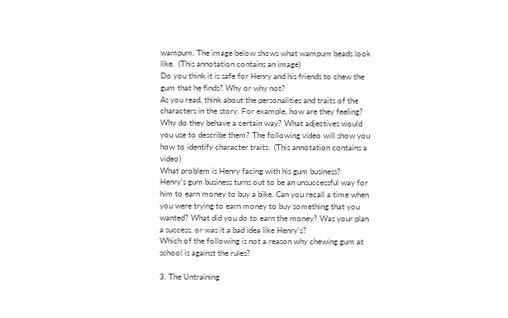wampum. The image below shows what wampum beads look like.  (This annotation contains an image)
Do you think it is safe for Henry and his friends to chew the gum that he finds? Why or why not?
As you read, think about the personalities and traits of the characters in the story. For example, how are they feeling? Why do they behave a certain way? What adjectives would you use to describe them? The following video will show you how to identify character traits.  (This annotation contains a video)
What problem is Henry facing with his gum business?
Henry's gum business turns out to be an unsuccessful way for him to earn money to buy a bike. Can you recall a time when you were trying to earn money to buy something that you wanted? What did you do to earn the money? Was your plan a success, or was it a bad idea like Henry's?
Which of the following is not a reason why chewing gum at school is against the rules?

3. The Untraining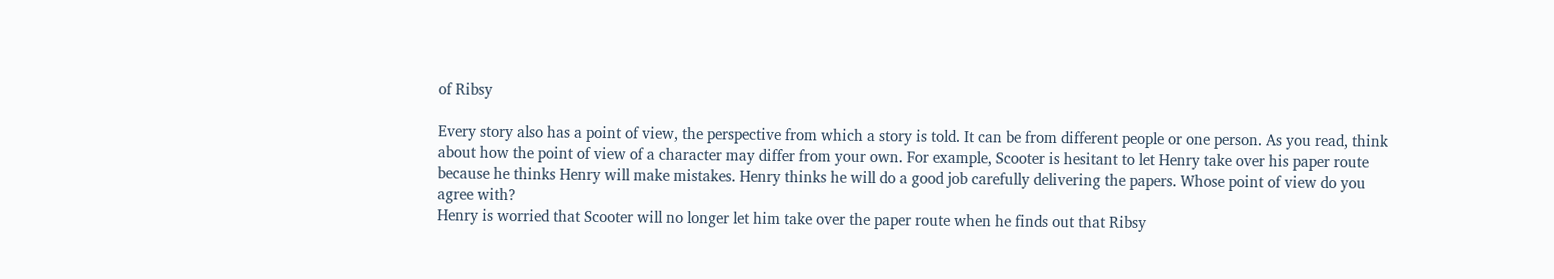of Ribsy

Every story also has a point of view, the perspective from which a story is told. It can be from different people or one person. As you read, think about how the point of view of a character may differ from your own. For example, Scooter is hesitant to let Henry take over his paper route because he thinks Henry will make mistakes. Henry thinks he will do a good job carefully delivering the papers. Whose point of view do you agree with?
Henry is worried that Scooter will no longer let him take over the paper route when he finds out that Ribsy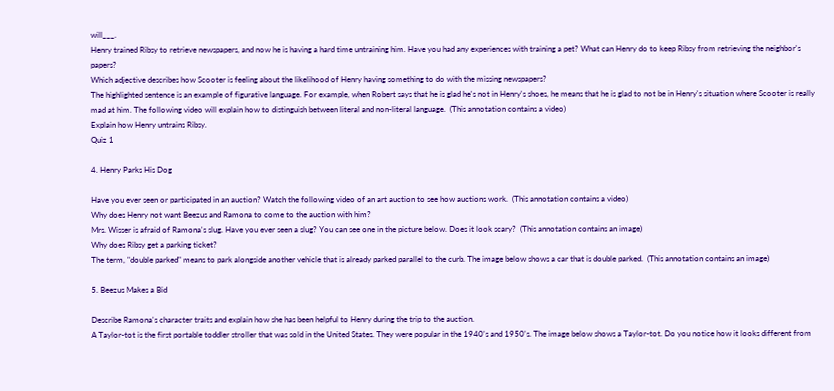will___.
Henry trained Ribsy to retrieve newspapers, and now he is having a hard time untraining him. Have you had any experiences with training a pet? What can Henry do to keep Ribsy from retrieving the neighbor's papers?
Which adjective describes how Scooter is feeling about the likelihood of Henry having something to do with the missing newspapers?
The highlighted sentence is an example of figurative language. For example, when Robert says that he is glad he's not in Henry's shoes, he means that he is glad to not be in Henry's situation where Scooter is really mad at him. The following video will explain how to distinguish between literal and non-literal language.  (This annotation contains a video)
Explain how Henry untrains Ribsy.
Quiz 1

4. Henry Parks His Dog

Have you ever seen or participated in an auction? Watch the following video of an art auction to see how auctions work.  (This annotation contains a video)
Why does Henry not want Beezus and Ramona to come to the auction with him?
Mrs. Wisser is afraid of Ramona's slug. Have you ever seen a slug? You can see one in the picture below. Does it look scary?  (This annotation contains an image)
Why does Ribsy get a parking ticket?
The term, "double parked" means to park alongside another vehicle that is already parked parallel to the curb. The image below shows a car that is double parked.  (This annotation contains an image)

5. Beezus Makes a Bid

Describe Ramona's character traits and explain how she has been helpful to Henry during the trip to the auction.
A Taylor-tot is the first portable toddler stroller that was sold in the United States. They were popular in the 1940's and 1950's. The image below shows a Taylor-tot. Do you notice how it looks different from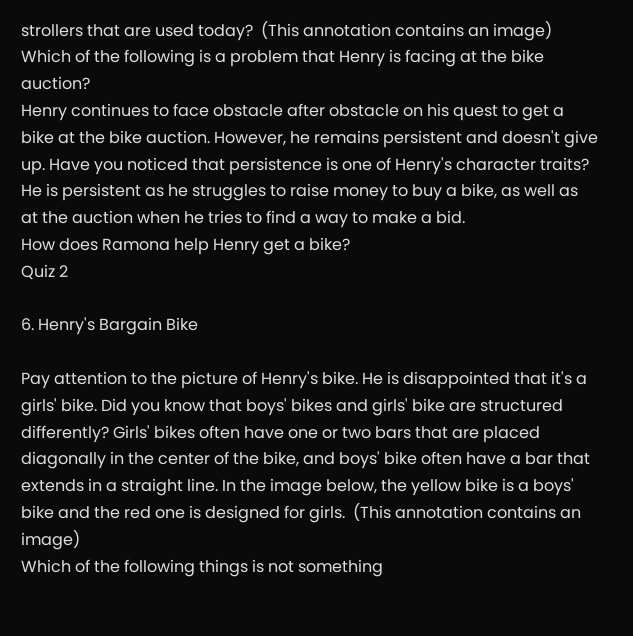strollers that are used today?  (This annotation contains an image)
Which of the following is a problem that Henry is facing at the bike auction?
Henry continues to face obstacle after obstacle on his quest to get a bike at the bike auction. However, he remains persistent and doesn't give up. Have you noticed that persistence is one of Henry's character traits? He is persistent as he struggles to raise money to buy a bike, as well as at the auction when he tries to find a way to make a bid.
How does Ramona help Henry get a bike?
Quiz 2

6. Henry's Bargain Bike

Pay attention to the picture of Henry's bike. He is disappointed that it's a girls' bike. Did you know that boys' bikes and girls' bike are structured differently? Girls' bikes often have one or two bars that are placed diagonally in the center of the bike, and boys' bike often have a bar that extends in a straight line. In the image below, the yellow bike is a boys' bike and the red one is designed for girls.  (This annotation contains an image)
Which of the following things is not something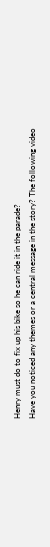Henry must do to fix up his bike so he can ride it in the parade?
Have you noticed any themes or a central message in the story? The following video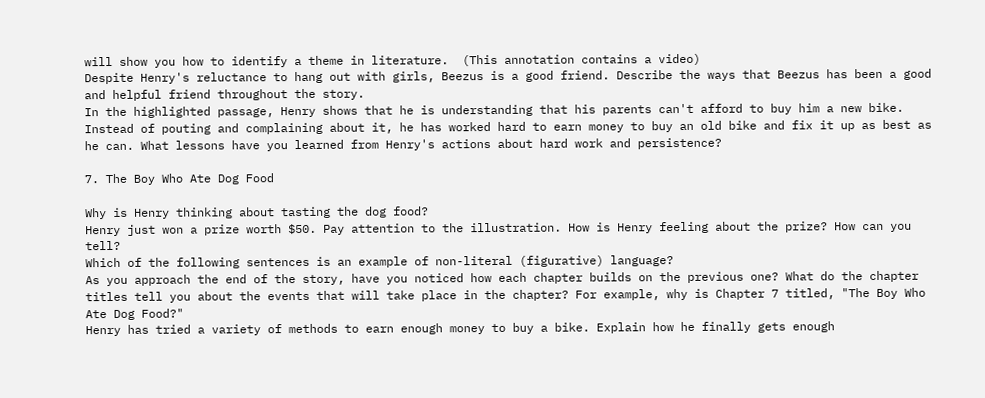will show you how to identify a theme in literature.  (This annotation contains a video)
Despite Henry's reluctance to hang out with girls, Beezus is a good friend. Describe the ways that Beezus has been a good and helpful friend throughout the story.
In the highlighted passage, Henry shows that he is understanding that his parents can't afford to buy him a new bike. Instead of pouting and complaining about it, he has worked hard to earn money to buy an old bike and fix it up as best as he can. What lessons have you learned from Henry's actions about hard work and persistence?

7. The Boy Who Ate Dog Food

Why is Henry thinking about tasting the dog food?
Henry just won a prize worth $50. Pay attention to the illustration. How is Henry feeling about the prize? How can you tell?
Which of the following sentences is an example of non-literal (figurative) language?
As you approach the end of the story, have you noticed how each chapter builds on the previous one? What do the chapter titles tell you about the events that will take place in the chapter? For example, why is Chapter 7 titled, "The Boy Who Ate Dog Food?"
Henry has tried a variety of methods to earn enough money to buy a bike. Explain how he finally gets enough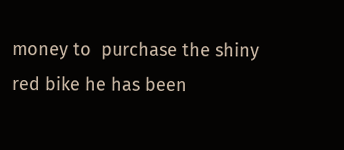money to  purchase the shiny red bike he has been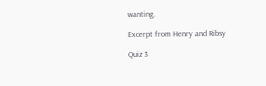wanting.

Excerpt from Henry and Ribsy

Quiz 3